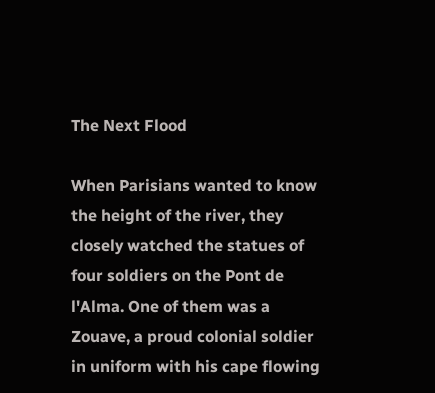The Next Flood

When Parisians wanted to know the height of the river, they closely watched the statues of four soldiers on the Pont de l'Alma. One of them was a Zouave, a proud colonial soldier in uniform with his cape flowing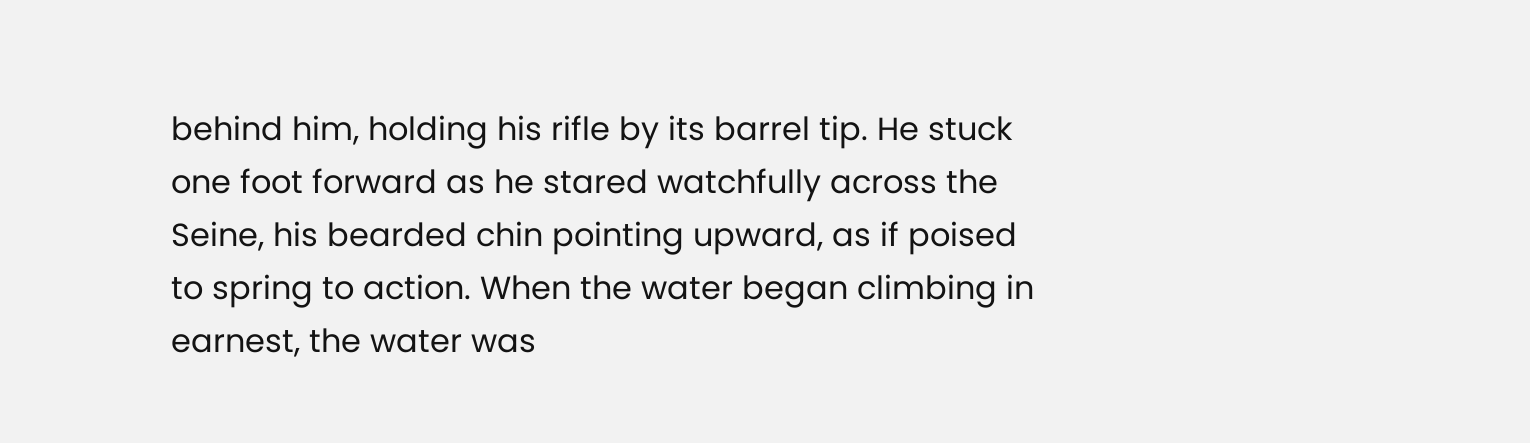behind him, holding his rifle by its barrel tip. He stuck one foot forward as he stared watchfully across the Seine, his bearded chin pointing upward, as if poised to spring to action. When the water began climbing in earnest, the water was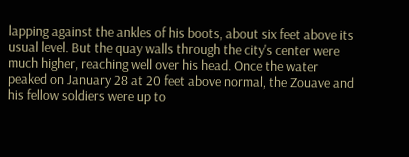lapping against the ankles of his boots, about six feet above its usual level. But the quay walls through the city's center were much higher, reaching well over his head. Once the water peaked on January 28 at 20 feet above normal, the Zouave and his fellow soldiers were up to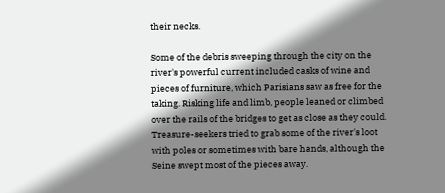their necks.

Some of the debris sweeping through the city on the river's powerful current included casks of wine and pieces of furniture, which Parisians saw as free for the taking. Risking life and limb, people leaned or climbed over the rails of the bridges to get as close as they could. Treasure-seekers tried to grab some of the river's loot with poles or sometimes with bare hands, although the Seine swept most of the pieces away.